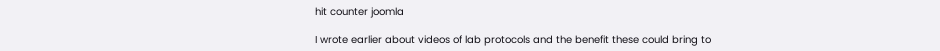hit counter joomla

I wrote earlier about videos of lab protocols and the benefit these could bring to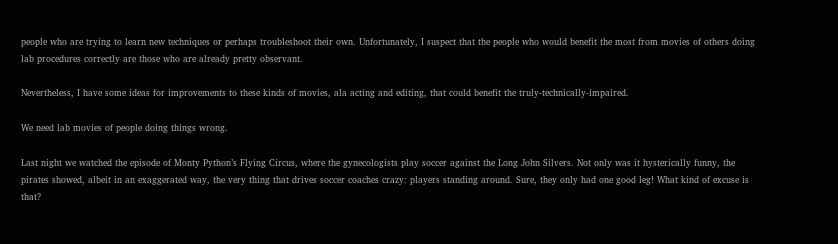people who are trying to learn new techniques or perhaps troubleshoot their own. Unfortunately, I suspect that the people who would benefit the most from movies of others doing lab procedures correctly are those who are already pretty observant.

Nevertheless, I have some ideas for improvements to these kinds of movies, ala acting and editing, that could benefit the truly-technically-impaired.

We need lab movies of people doing things wrong.

Last night we watched the episode of Monty Python’s Flying Circus, where the gynecologists play soccer against the Long John Silvers. Not only was it hysterically funny, the pirates showed, albeit in an exaggerated way, the very thing that drives soccer coaches crazy: players standing around. Sure, they only had one good leg! What kind of excuse is that?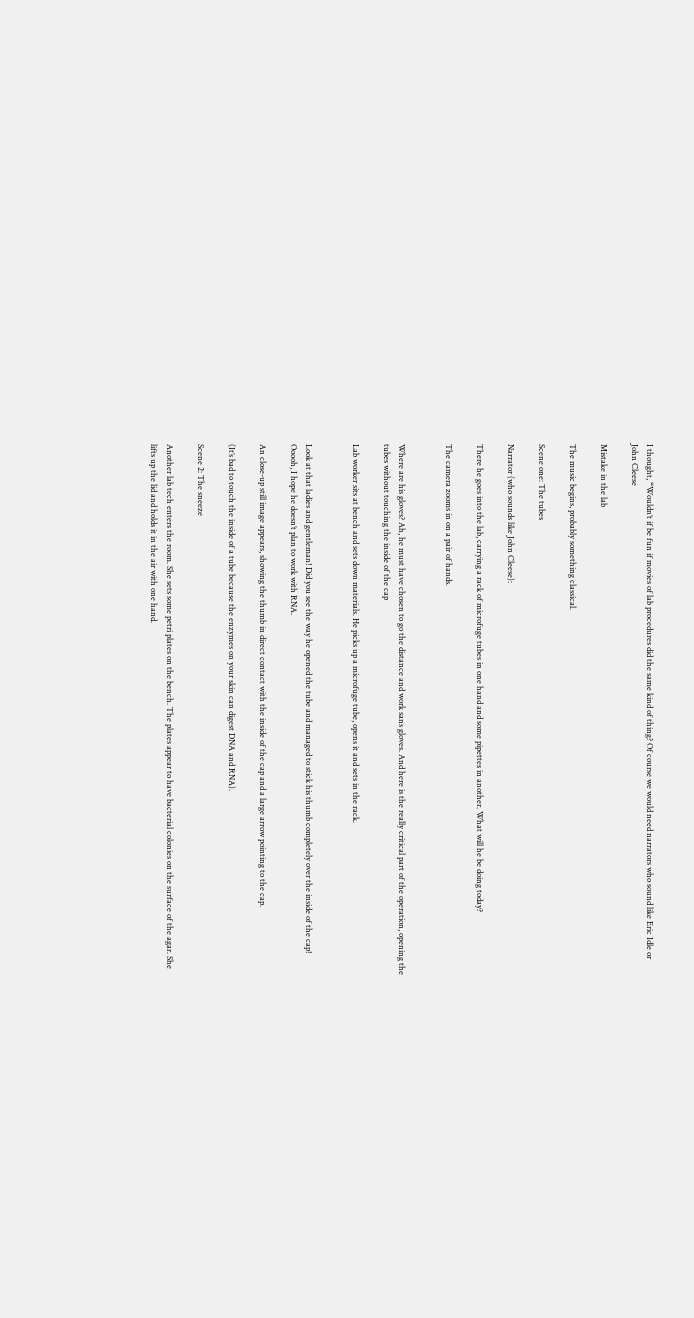I thought, “Wouldn’t if be fun if movies of lab procedures did the same kind of thing? Of course we would need narrators who sound like Eric Idle or John Cleese

Mistake in the lab

The music begins, probably something classical.

Scene one: The tubes

Narrator (who sounds like John Cleese):

There he goes into the lab, carrying a rack of microfuge tubes in one hand and some pipettes in another. What will he be doing today?

The camera zooms in on a pair of hands.


Where are his gloves? Ah, he must have chosen to go the distance and work sans gloves. And here is the really critical part of the operation, opening the tubes without touching the inside of the cap

Lab worker sits at bench and sets down materials. He picks up a microfuge tube, opens it and sets in the rack.


Look at that ladies and gentleman! Did you see the way he opened the tube and managed to stick his thumb completely over the inside of the cap! Ooooh, I hope he doesn’t plan to work with RNA.

An close-up still image appears, showing the thumb in direct contact with the inside of the cap and a large arrow pointing to the cap.

(It’s bad to touch the inside of a tube because the enzymes on your skin can digest DNA and RNA).

Scene 2: The sneeze

Another lab tech enters the room. She sets some petri plates on the bench. The plates appear to have bacterial colonies on the surface of the agar. She lifts up the lid and holds it in the air with one hand.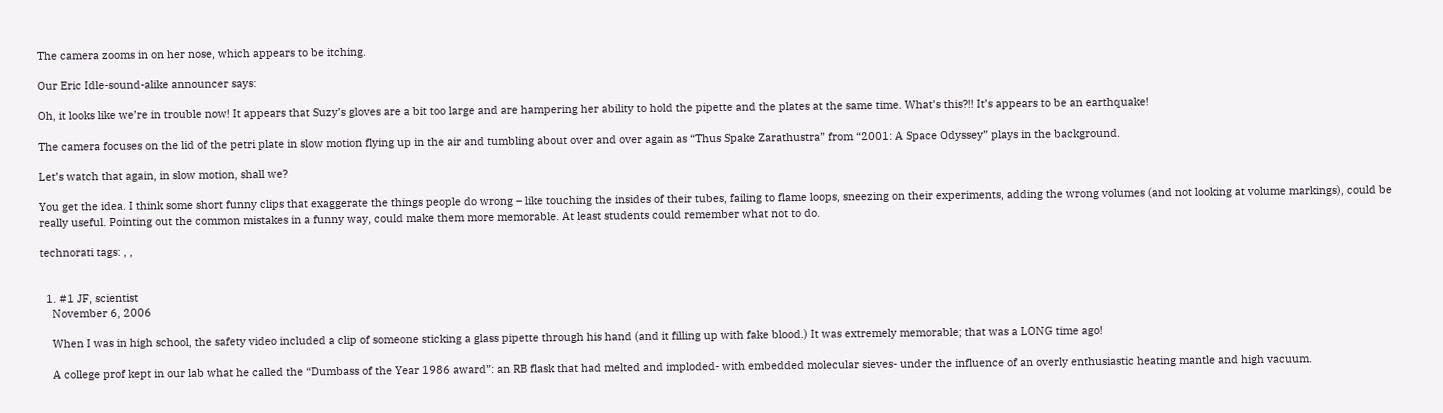The camera zooms in on her nose, which appears to be itching.

Our Eric Idle-sound-alike announcer says:

Oh, it looks like we’re in trouble now! It appears that Suzy’s gloves are a bit too large and are hampering her ability to hold the pipette and the plates at the same time. What’s this?!! It’s appears to be an earthquake!

The camera focuses on the lid of the petri plate in slow motion flying up in the air and tumbling about over and over again as “Thus Spake Zarathustra” from “2001: A Space Odyssey” plays in the background.

Let’s watch that again, in slow motion, shall we?

You get the idea. I think some short funny clips that exaggerate the things people do wrong – like touching the insides of their tubes, failing to flame loops, sneezing on their experiments, adding the wrong volumes (and not looking at volume markings), could be really useful. Pointing out the common mistakes in a funny way, could make them more memorable. At least students could remember what not to do.

technorati tags: , ,


  1. #1 JF, scientist
    November 6, 2006

    When I was in high school, the safety video included a clip of someone sticking a glass pipette through his hand (and it filling up with fake blood.) It was extremely memorable; that was a LONG time ago!

    A college prof kept in our lab what he called the “Dumbass of the Year 1986 award”: an RB flask that had melted and imploded- with embedded molecular sieves- under the influence of an overly enthusiastic heating mantle and high vacuum.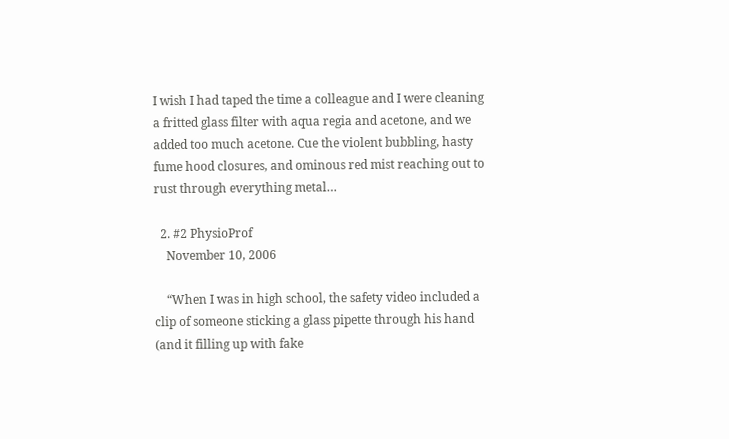I wish I had taped the time a colleague and I were cleaning a fritted glass filter with aqua regia and acetone, and we added too much acetone. Cue the violent bubbling, hasty fume hood closures, and ominous red mist reaching out to rust through everything metal…

  2. #2 PhysioProf
    November 10, 2006

    “When I was in high school, the safety video included a clip of someone sticking a glass pipette through his hand (and it filling up with fake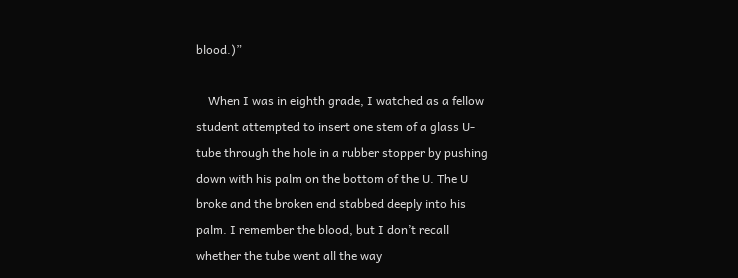blood.)”

    When I was in eighth grade, I watched as a fellow student attempted to insert one stem of a glass U-tube through the hole in a rubber stopper by pushing down with his palm on the bottom of the U. The U broke and the broken end stabbed deeply into his palm. I remember the blood, but I don’t recall whether the tube went all the way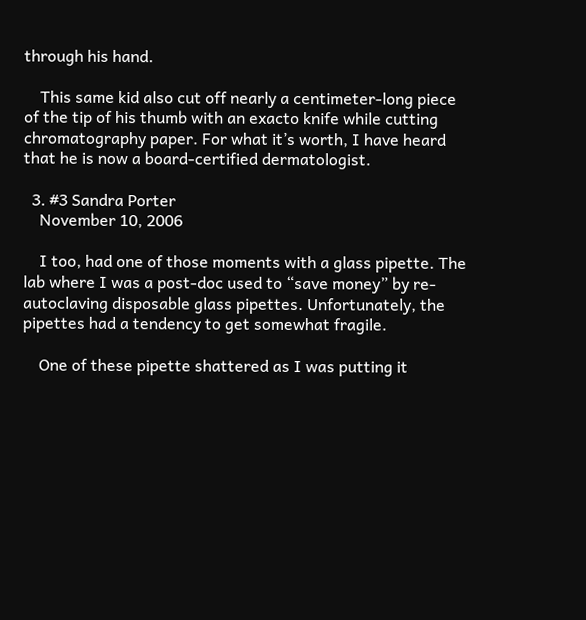through his hand.

    This same kid also cut off nearly a centimeter-long piece of the tip of his thumb with an exacto knife while cutting chromatography paper. For what it’s worth, I have heard that he is now a board-certified dermatologist.

  3. #3 Sandra Porter
    November 10, 2006

    I too, had one of those moments with a glass pipette. The lab where I was a post-doc used to “save money” by re-autoclaving disposable glass pipettes. Unfortunately, the pipettes had a tendency to get somewhat fragile.

    One of these pipette shattered as I was putting it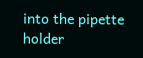into the pipette holder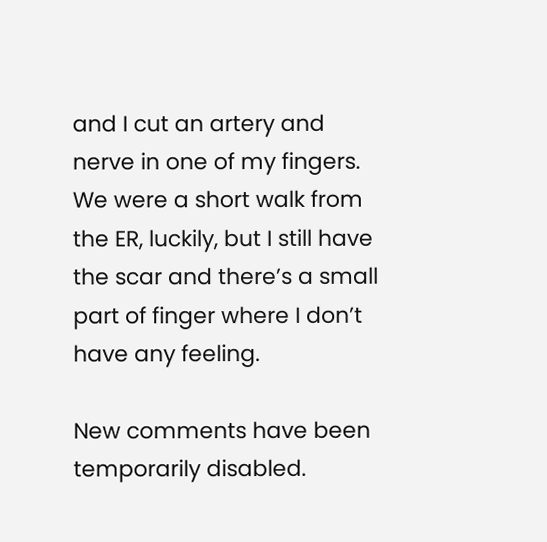and I cut an artery and nerve in one of my fingers. We were a short walk from the ER, luckily, but I still have the scar and there’s a small part of finger where I don’t have any feeling.

New comments have been temporarily disabled.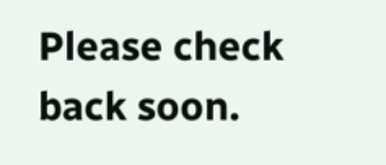Please check back soon.